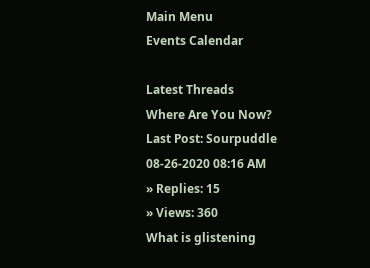Main Menu
Events Calendar

Latest Threads
Where Are You Now?
Last Post: Sourpuddle
08-26-2020 08:16 AM
» Replies: 15
» Views: 360
What is glistening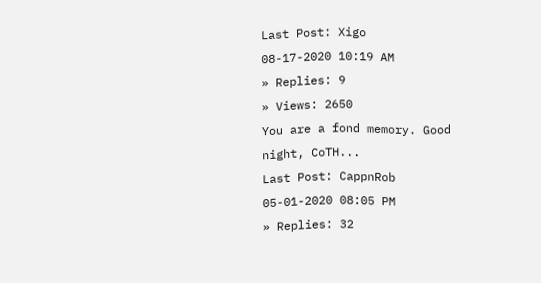Last Post: Xigo
08-17-2020 10:19 AM
» Replies: 9
» Views: 2650
You are a fond memory. Good night, CoTH...
Last Post: CappnRob
05-01-2020 08:05 PM
» Replies: 32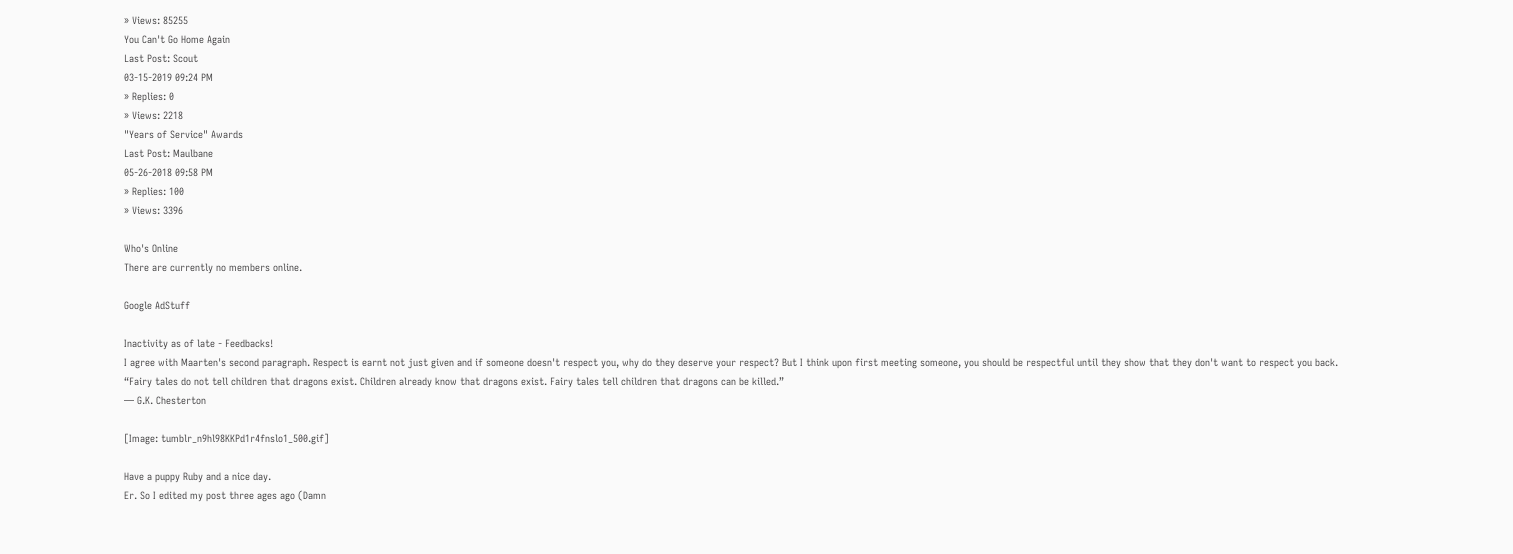» Views: 85255
You Can't Go Home Again
Last Post: Scout
03-15-2019 09:24 PM
» Replies: 0
» Views: 2218
"Years of Service" Awards
Last Post: Maulbane
05-26-2018 09:58 PM
» Replies: 100
» Views: 3396

Who's Online
There are currently no members online.

Google AdStuff

Inactivity as of late - Feedbacks!
I agree with Maarten's second paragraph. Respect is earnt not just given and if someone doesn't respect you, why do they deserve your respect? But I think upon first meeting someone, you should be respectful until they show that they don't want to respect you back.
“Fairy tales do not tell children that dragons exist. Children already know that dragons exist. Fairy tales tell children that dragons can be killed.”
— G.K. Chesterton

[Image: tumblr_n9hl98KKPd1r4fnslo1_500.gif]

Have a puppy Ruby and a nice day.
Er. So I edited my post three ages ago (Damn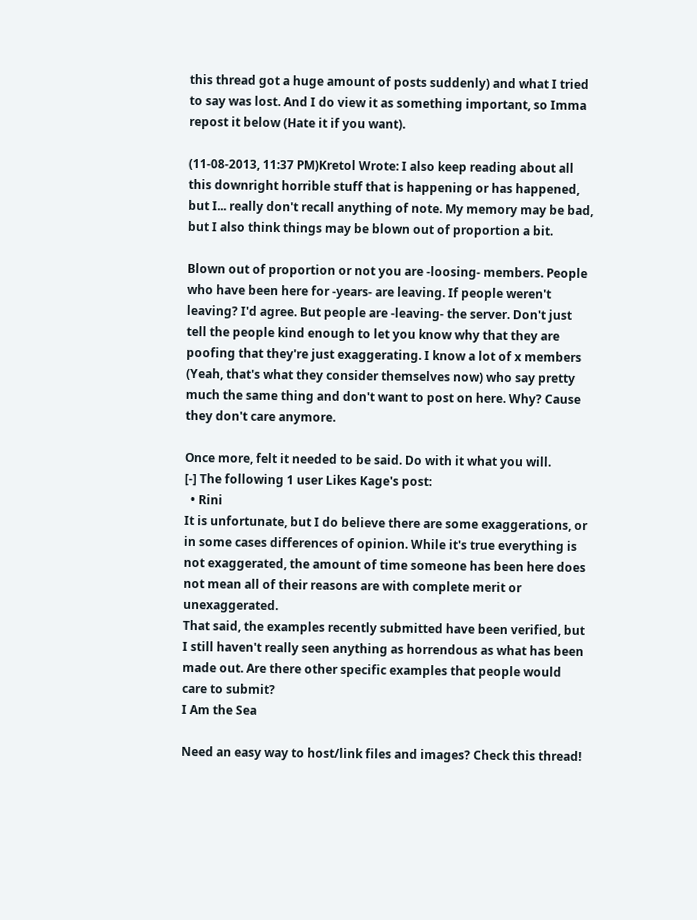this thread got a huge amount of posts suddenly) and what I tried to say was lost. And I do view it as something important, so Imma repost it below (Hate it if you want).

(11-08-2013, 11:37 PM)Kretol Wrote: I also keep reading about all this downright horrible stuff that is happening or has happened, but I... really don't recall anything of note. My memory may be bad, but I also think things may be blown out of proportion a bit.

Blown out of proportion or not you are -loosing- members. People who have been here for -years- are leaving. If people weren't leaving? I'd agree. But people are -leaving- the server. Don't just tell the people kind enough to let you know why that they are poofing that they're just exaggerating. I know a lot of x members (Yeah, that's what they consider themselves now) who say pretty much the same thing and don't want to post on here. Why? Cause they don't care anymore.

Once more, felt it needed to be said. Do with it what you will.
[-] The following 1 user Likes Kage's post:
  • Rini
It is unfortunate, but I do believe there are some exaggerations, or in some cases differences of opinion. While it's true everything is not exaggerated, the amount of time someone has been here does not mean all of their reasons are with complete merit or unexaggerated.
That said, the examples recently submitted have been verified, but I still haven't really seen anything as horrendous as what has been made out. Are there other specific examples that people would care to submit?
I Am the Sea

Need an easy way to host/link files and images? Check this thread!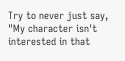Try to never just say, "My character isn't interested in that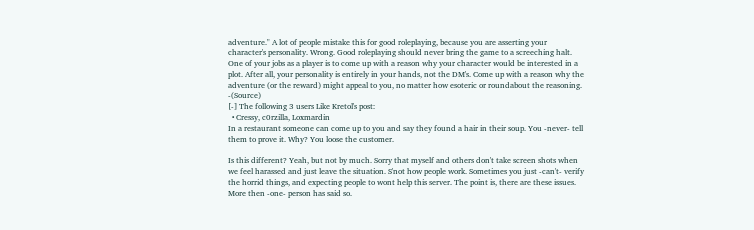adventure." A lot of people mistake this for good roleplaying, because you are asserting your character's personality. Wrong. Good roleplaying should never bring the game to a screeching halt. One of your jobs as a player is to come up with a reason why your character would be interested in a plot. After all, your personality is entirely in your hands, not the DM's. Come up with a reason why the adventure (or the reward) might appeal to you, no matter how esoteric or roundabout the reasoning. -(Source)
[-] The following 3 users Like Kretol's post:
  • Cressy, c0rzilla, Loxmardin
In a restaurant someone can come up to you and say they found a hair in their soup. You -never- tell them to prove it. Why? You loose the customer.

Is this different? Yeah, but not by much. Sorry that myself and others don't take screen shots when we feel harassed and just leave the situation. S'not how people work. Sometimes you just -can't- verify the horrid things, and expecting people to wont help this server. The point is, there are these issues. More then -one- person has said so.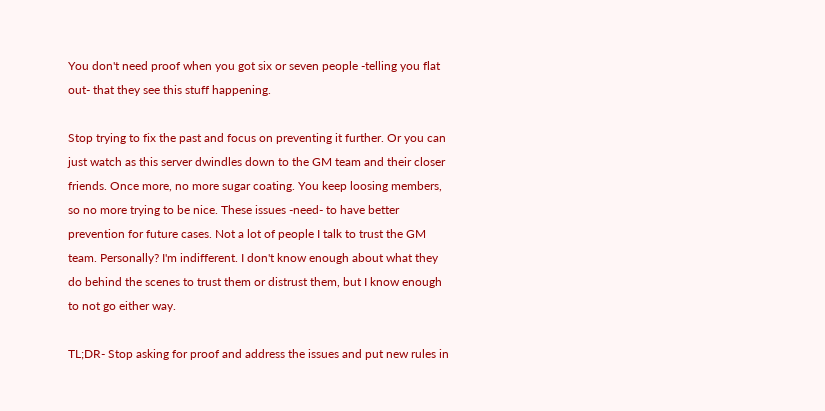You don't need proof when you got six or seven people -telling you flat out- that they see this stuff happening.

Stop trying to fix the past and focus on preventing it further. Or you can just watch as this server dwindles down to the GM team and their closer friends. Once more, no more sugar coating. You keep loosing members, so no more trying to be nice. These issues -need- to have better prevention for future cases. Not a lot of people I talk to trust the GM team. Personally? I'm indifferent. I don't know enough about what they do behind the scenes to trust them or distrust them, but I know enough to not go either way.

TL;DR- Stop asking for proof and address the issues and put new rules in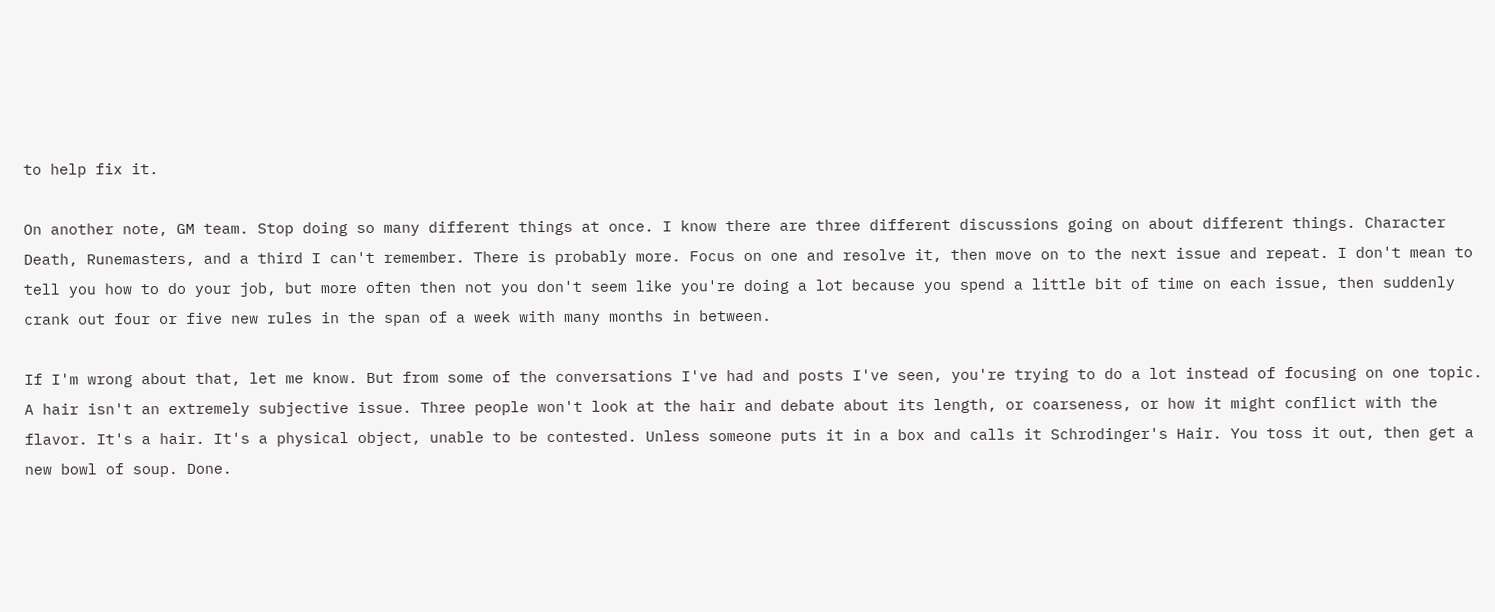to help fix it.

On another note, GM team. Stop doing so many different things at once. I know there are three different discussions going on about different things. Character Death, Runemasters, and a third I can't remember. There is probably more. Focus on one and resolve it, then move on to the next issue and repeat. I don't mean to tell you how to do your job, but more often then not you don't seem like you're doing a lot because you spend a little bit of time on each issue, then suddenly crank out four or five new rules in the span of a week with many months in between.

If I'm wrong about that, let me know. But from some of the conversations I've had and posts I've seen, you're trying to do a lot instead of focusing on one topic.
A hair isn't an extremely subjective issue. Three people won't look at the hair and debate about its length, or coarseness, or how it might conflict with the flavor. It's a hair. It's a physical object, unable to be contested. Unless someone puts it in a box and calls it Schrodinger's Hair. You toss it out, then get a new bowl of soup. Done.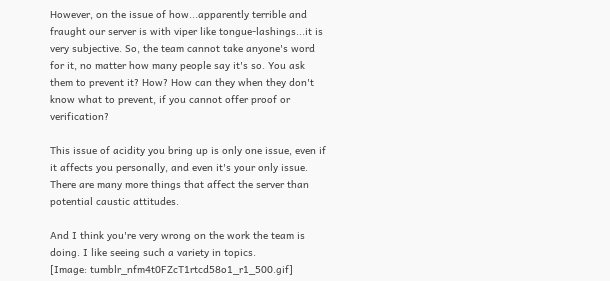However, on the issue of how...apparently terrible and fraught our server is with viper like tongue-lashings...it is very subjective. So, the team cannot take anyone's word for it, no matter how many people say it's so. You ask them to prevent it? How? How can they when they don't know what to prevent, if you cannot offer proof or verification?

This issue of acidity you bring up is only one issue, even if it affects you personally, and even it's your only issue. There are many more things that affect the server than potential caustic attitudes.

And I think you're very wrong on the work the team is doing. I like seeing such a variety in topics.
[Image: tumblr_nfm4t0FZcT1rtcd58o1_r1_500.gif]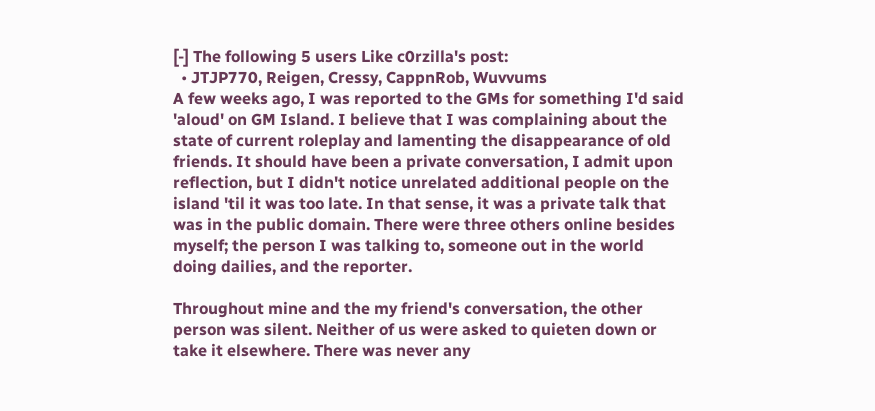[-] The following 5 users Like c0rzilla's post:
  • JTJP770, Reigen, Cressy, CappnRob, Wuvvums
A few weeks ago, I was reported to the GMs for something I'd said 'aloud' on GM Island. I believe that I was complaining about the state of current roleplay and lamenting the disappearance of old friends. It should have been a private conversation, I admit upon reflection, but I didn't notice unrelated additional people on the island 'til it was too late. In that sense, it was a private talk that was in the public domain. There were three others online besides myself; the person I was talking to, someone out in the world doing dailies, and the reporter.

Throughout mine and the my friend's conversation, the other person was silent. Neither of us were asked to quieten down or take it elsewhere. There was never any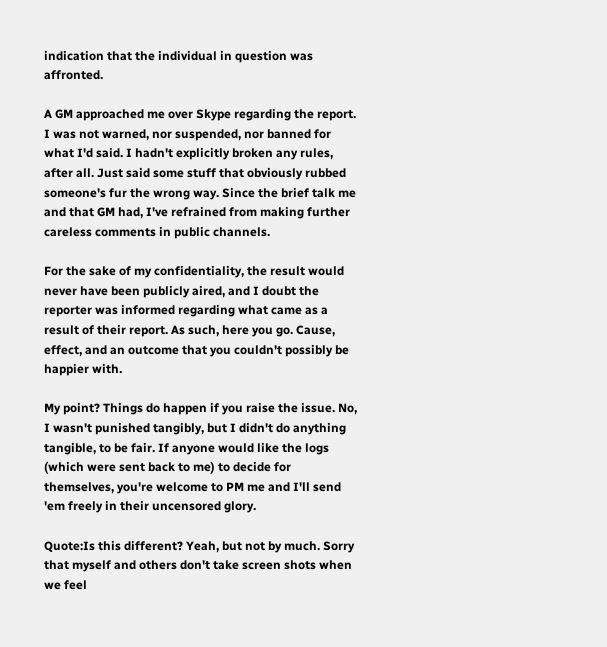indication that the individual in question was affronted.

A GM approached me over Skype regarding the report. I was not warned, nor suspended, nor banned for what I'd said. I hadn't explicitly broken any rules, after all. Just said some stuff that obviously rubbed someone's fur the wrong way. Since the brief talk me and that GM had, I've refrained from making further careless comments in public channels.

For the sake of my confidentiality, the result would never have been publicly aired, and I doubt the reporter was informed regarding what came as a result of their report. As such, here you go. Cause, effect, and an outcome that you couldn't possibly be happier with.

My point? Things do happen if you raise the issue. No, I wasn't punished tangibly, but I didn't do anything tangible, to be fair. If anyone would like the logs (which were sent back to me) to decide for themselves, you're welcome to PM me and I'll send 'em freely in their uncensored glory.

Quote:Is this different? Yeah, but not by much. Sorry that myself and others don't take screen shots when we feel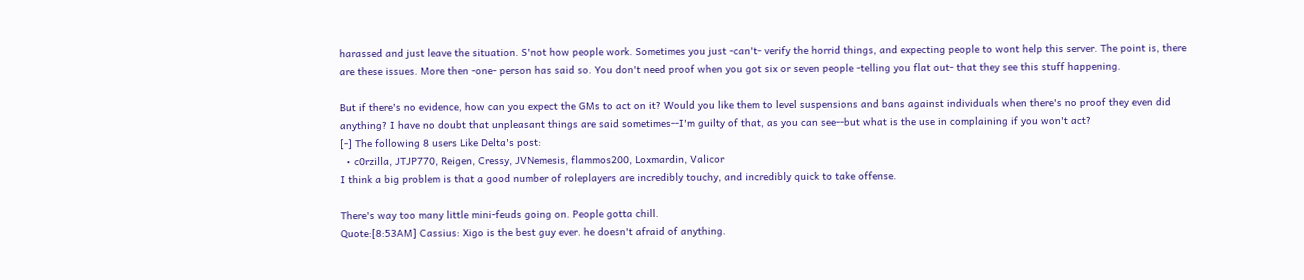harassed and just leave the situation. S'not how people work. Sometimes you just -can't- verify the horrid things, and expecting people to wont help this server. The point is, there are these issues. More then -one- person has said so. You don't need proof when you got six or seven people -telling you flat out- that they see this stuff happening.

But if there's no evidence, how can you expect the GMs to act on it? Would you like them to level suspensions and bans against individuals when there's no proof they even did anything? I have no doubt that unpleasant things are said sometimes--I'm guilty of that, as you can see--but what is the use in complaining if you won't act?
[-] The following 8 users Like Delta's post:
  • c0rzilla, JTJP770, Reigen, Cressy, JVNemesis, flammos200, Loxmardin, Valicor
I think a big problem is that a good number of roleplayers are incredibly touchy, and incredibly quick to take offense.

There's way too many little mini-feuds going on. People gotta chill.
Quote:[8:53AM] Cassius: Xigo is the best guy ever. he doesn't afraid of anything.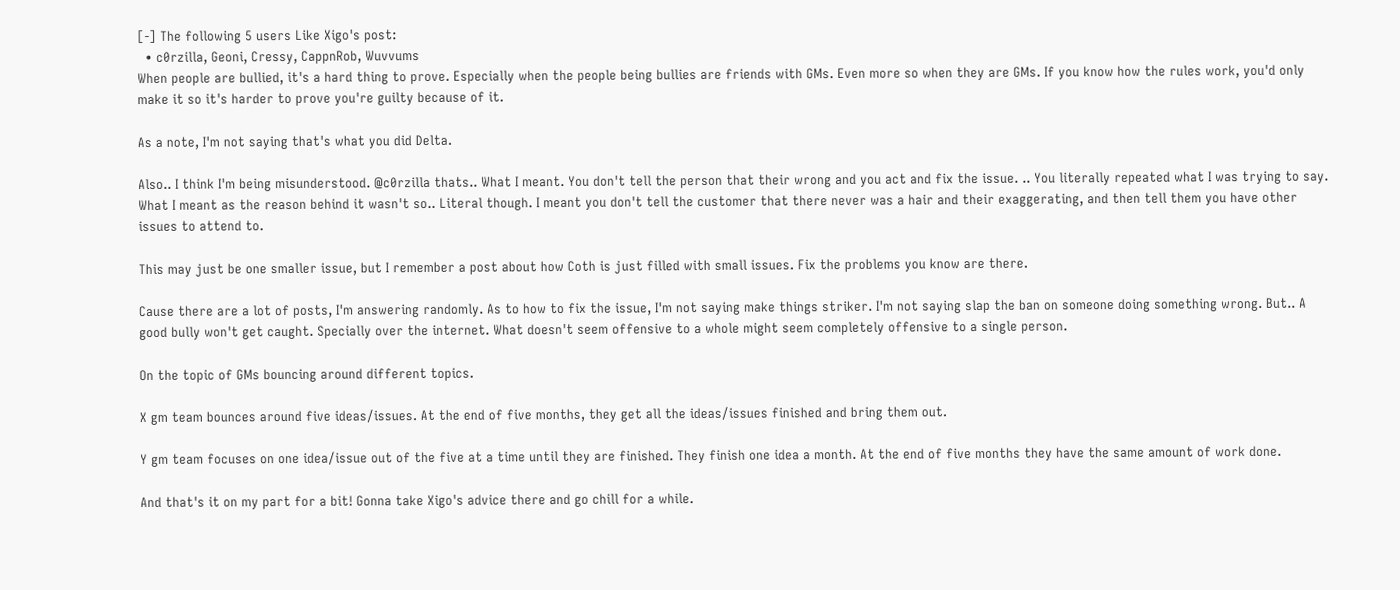[-] The following 5 users Like Xigo's post:
  • c0rzilla, Geoni, Cressy, CappnRob, Wuvvums
When people are bullied, it's a hard thing to prove. Especially when the people being bullies are friends with GMs. Even more so when they are GMs. If you know how the rules work, you'd only make it so it's harder to prove you're guilty because of it.

As a note, I'm not saying that's what you did Delta.

Also.. I think I'm being misunderstood. @c0rzilla thats.. What I meant. You don't tell the person that their wrong and you act and fix the issue. .. You literally repeated what I was trying to say. What I meant as the reason behind it wasn't so.. Literal though. I meant you don't tell the customer that there never was a hair and their exaggerating, and then tell them you have other issues to attend to.

This may just be one smaller issue, but I remember a post about how Coth is just filled with small issues. Fix the problems you know are there.

Cause there are a lot of posts, I'm answering randomly. As to how to fix the issue, I'm not saying make things striker. I'm not saying slap the ban on someone doing something wrong. But.. A good bully won't get caught. Specially over the internet. What doesn't seem offensive to a whole might seem completely offensive to a single person.

On the topic of GMs bouncing around different topics.

X gm team bounces around five ideas/issues. At the end of five months, they get all the ideas/issues finished and bring them out.

Y gm team focuses on one idea/issue out of the five at a time until they are finished. They finish one idea a month. At the end of five months they have the same amount of work done.

And that's it on my part for a bit! Gonna take Xigo's advice there and go chill for a while.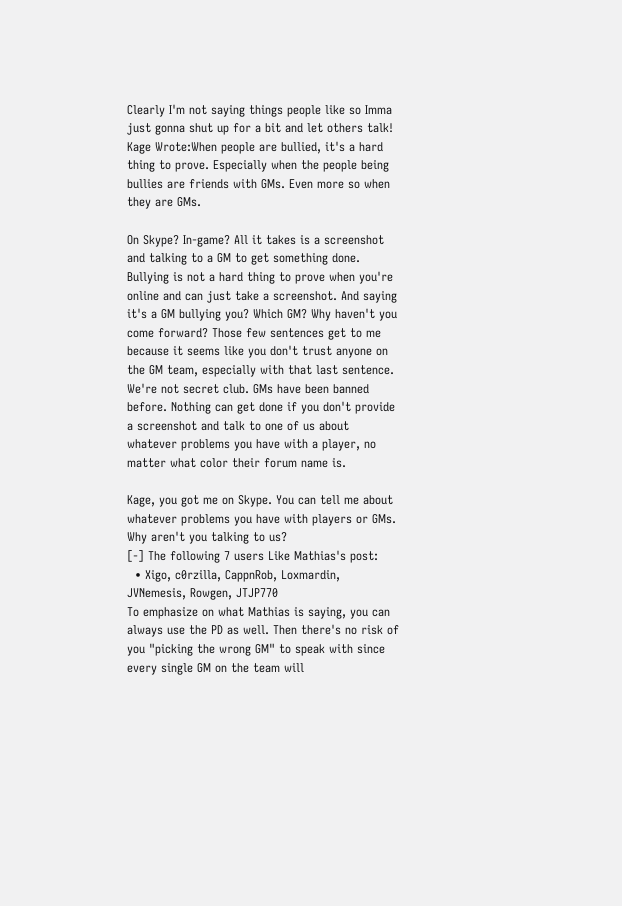Clearly I'm not saying things people like so Imma just gonna shut up for a bit and let others talk!
Kage Wrote:When people are bullied, it's a hard thing to prove. Especially when the people being bullies are friends with GMs. Even more so when they are GMs.

On Skype? In-game? All it takes is a screenshot and talking to a GM to get something done. Bullying is not a hard thing to prove when you're online and can just take a screenshot. And saying it's a GM bullying you? Which GM? Why haven't you come forward? Those few sentences get to me because it seems like you don't trust anyone on the GM team, especially with that last sentence. We're not secret club. GMs have been banned before. Nothing can get done if you don't provide a screenshot and talk to one of us about whatever problems you have with a player, no matter what color their forum name is.

Kage, you got me on Skype. You can tell me about whatever problems you have with players or GMs. Why aren't you talking to us?
[-] The following 7 users Like Mathias's post:
  • Xigo, c0rzilla, CappnRob, Loxmardin, JVNemesis, Rowgen, JTJP770
To emphasize on what Mathias is saying, you can always use the PD as well. Then there's no risk of you "picking the wrong GM" to speak with since every single GM on the team will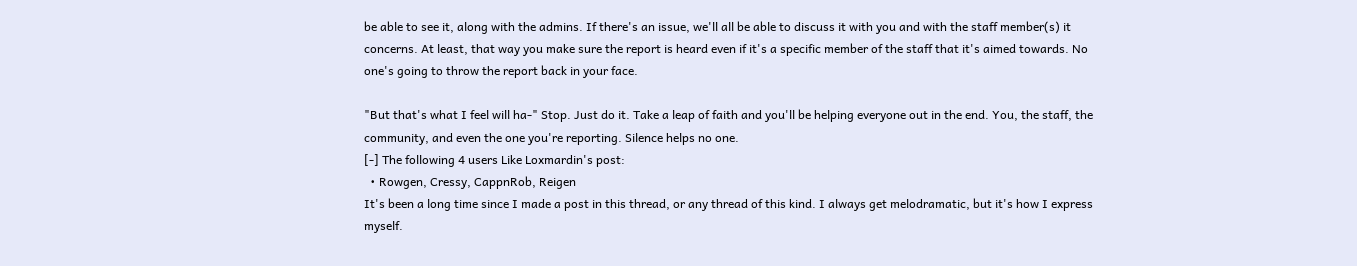be able to see it, along with the admins. If there's an issue, we'll all be able to discuss it with you and with the staff member(s) it concerns. At least, that way you make sure the report is heard even if it's a specific member of the staff that it's aimed towards. No one's going to throw the report back in your face.

"But that's what I feel will ha-" Stop. Just do it. Take a leap of faith and you'll be helping everyone out in the end. You, the staff, the community, and even the one you're reporting. Silence helps no one.
[-] The following 4 users Like Loxmardin's post:
  • Rowgen, Cressy, CappnRob, Reigen
It's been a long time since I made a post in this thread, or any thread of this kind. I always get melodramatic, but it's how I express myself.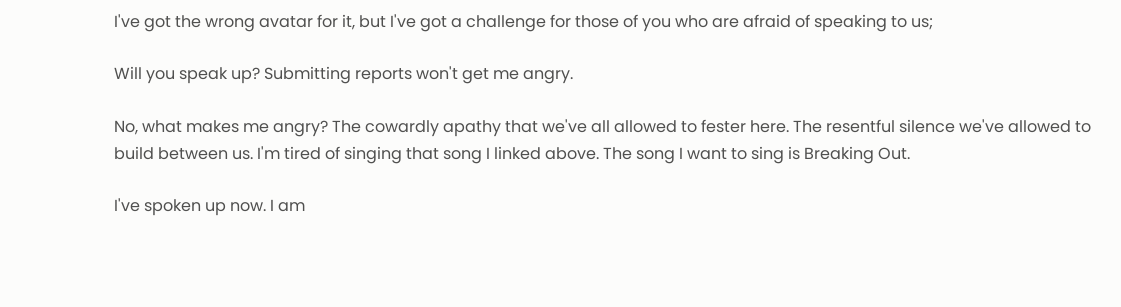I've got the wrong avatar for it, but I've got a challenge for those of you who are afraid of speaking to us;

Will you speak up? Submitting reports won't get me angry.

No, what makes me angry? The cowardly apathy that we've all allowed to fester here. The resentful silence we've allowed to build between us. I'm tired of singing that song I linked above. The song I want to sing is Breaking Out.

I've spoken up now. I am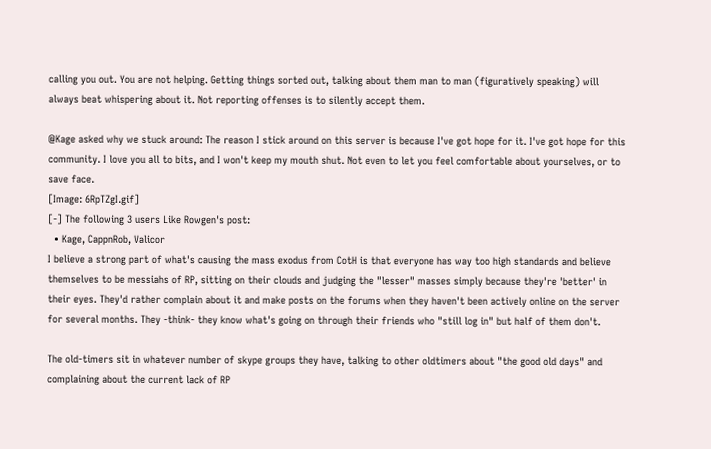calling you out. You are not helping. Getting things sorted out, talking about them man to man (figuratively speaking) will always beat whispering about it. Not reporting offenses is to silently accept them.

@Kage asked why we stuck around: The reason I stick around on this server is because I've got hope for it. I've got hope for this community. I love you all to bits, and I won't keep my mouth shut. Not even to let you feel comfortable about yourselves, or to save face.
[Image: 6RpTZgI.gif]
[-] The following 3 users Like Rowgen's post:
  • Kage, CappnRob, Valicor
I believe a strong part of what's causing the mass exodus from CotH is that everyone has way too high standards and believe themselves to be messiahs of RP, sitting on their clouds and judging the "lesser" masses simply because they're 'better' in their eyes. They'd rather complain about it and make posts on the forums when they haven't been actively online on the server for several months. They -think- they know what's going on through their friends who "still log in" but half of them don't.

The old-timers sit in whatever number of skype groups they have, talking to other oldtimers about "the good old days" and complaining about the current lack of RP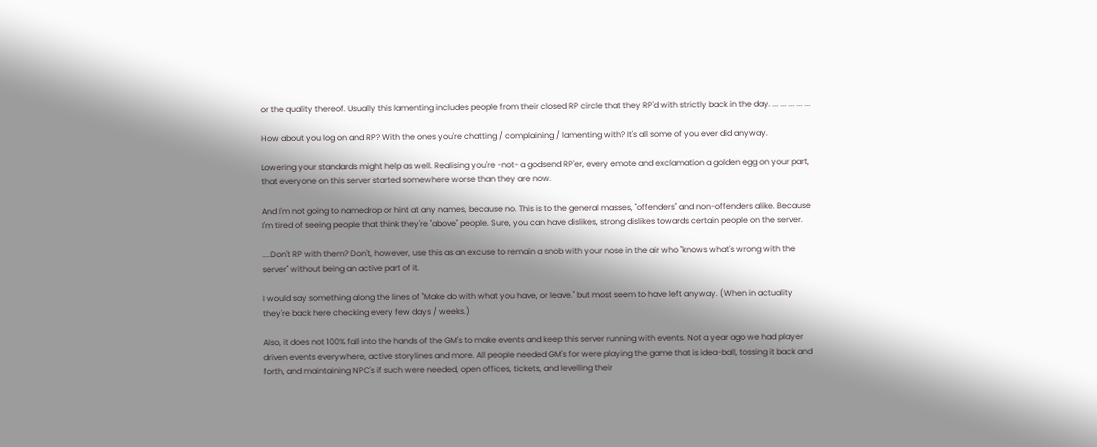or the quality thereof. Usually this lamenting includes people from their closed RP circle that they RP'd with strictly back in the day. ... ... ... ... ...

How about you log on and RP? With the ones you're chatting / complaining / lamenting with? It's all some of you ever did anyway.

Lowering your standards might help as well. Realising you're -not- a godsend RP'er, every emote and exclamation a golden egg on your part, that everyone on this server started somewhere worse than they are now.

And I'm not going to namedrop or hint at any names, because no. This is to the general masses, "offenders" and non-offenders alike. Because I'm tired of seeing people that think they're "above" people. Sure, you can have dislikes, strong dislikes towards certain people on the server.

....Don't RP with them? Don't, however, use this as an excuse to remain a snob with your nose in the air who "knows what's wrong with the server" without being an active part of it.

I would say something along the lines of "Make do with what you have, or leave." but most seem to have left anyway. (When in actuality they're back here checking every few days / weeks.)

Also, it does not 100% fall into the hands of the GM's to make events and keep this server running with events. Not a year ago we had player driven events everywhere, active storylines and more. All people needed GM's for were playing the game that is idea-ball, tossing it back and forth, and maintaining NPC's if such were needed, open offices, tickets, and levelling their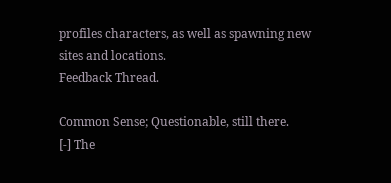profiles characters, as well as spawning new sites and locations.
Feedback Thread.

Common Sense; Questionable, still there.
[-] The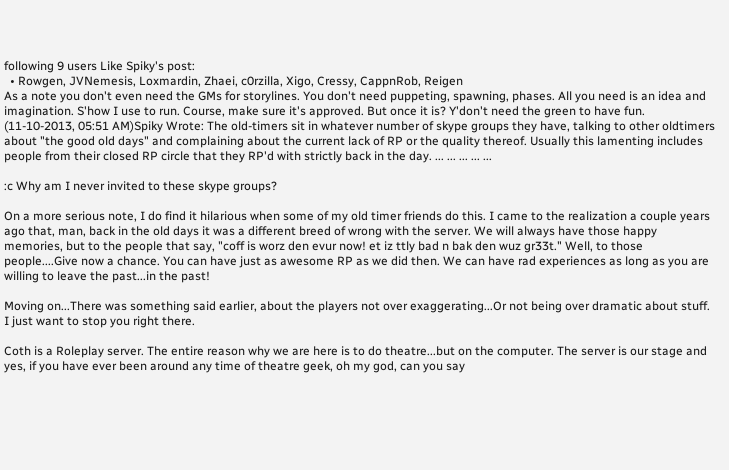following 9 users Like Spiky's post:
  • Rowgen, JVNemesis, Loxmardin, Zhaei, c0rzilla, Xigo, Cressy, CappnRob, Reigen
As a note you don't even need the GMs for storylines. You don't need puppeting, spawning, phases. All you need is an idea and imagination. S'how I use to run. Course, make sure it's approved. But once it is? Y'don't need the green to have fun.
(11-10-2013, 05:51 AM)Spiky Wrote: The old-timers sit in whatever number of skype groups they have, talking to other oldtimers about "the good old days" and complaining about the current lack of RP or the quality thereof. Usually this lamenting includes people from their closed RP circle that they RP'd with strictly back in the day. ... ... ... ... ...

:c Why am I never invited to these skype groups?

On a more serious note, I do find it hilarious when some of my old timer friends do this. I came to the realization a couple years ago that, man, back in the old days it was a different breed of wrong with the server. We will always have those happy memories, but to the people that say, "coff is worz den evur now! et iz ttly bad n bak den wuz gr33t." Well, to those people....Give now a chance. You can have just as awesome RP as we did then. We can have rad experiences as long as you are willing to leave the past...in the past!

Moving on...There was something said earlier, about the players not over exaggerating...Or not being over dramatic about stuff. I just want to stop you right there.

Coth is a Roleplay server. The entire reason why we are here is to do theatre...but on the computer. The server is our stage and yes, if you have ever been around any time of theatre geek, oh my god, can you say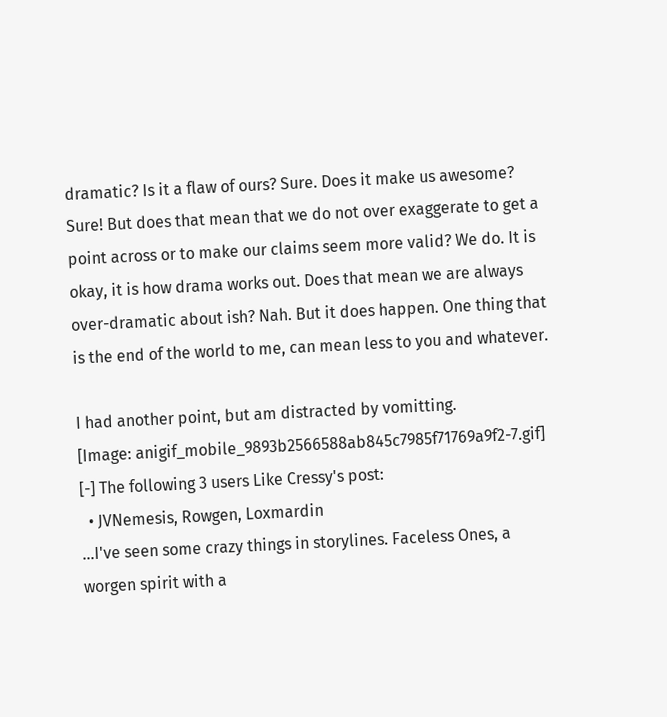dramatic? Is it a flaw of ours? Sure. Does it make us awesome? Sure! But does that mean that we do not over exaggerate to get a point across or to make our claims seem more valid? We do. It is okay, it is how drama works out. Does that mean we are always over-dramatic about ish? Nah. But it does happen. One thing that is the end of the world to me, can mean less to you and whatever.

I had another point, but am distracted by vomitting.
[Image: anigif_mobile_9893b2566588ab845c7985f71769a9f2-7.gif]
[-] The following 3 users Like Cressy's post:
  • JVNemesis, Rowgen, Loxmardin
…I've seen some crazy things in storylines. Faceless Ones, a worgen spirit with a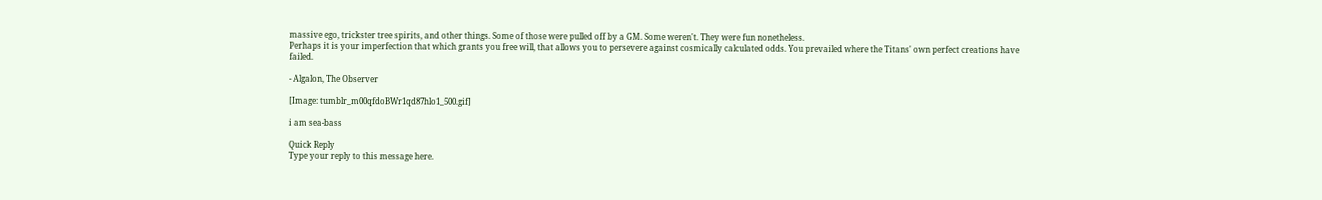massive ego, trickster tree spirits, and other things. Some of those were pulled off by a GM. Some weren't. They were fun nonetheless.
Perhaps it is your imperfection that which grants you free will, that allows you to persevere against cosmically calculated odds. You prevailed where the Titans' own perfect creations have failed.

- Algalon, The Observer

[Image: tumblr_m00qfdoBWr1qd87hlo1_500.gif]

i am sea-bass

Quick Reply
Type your reply to this message here.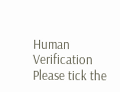Human Verification
Please tick the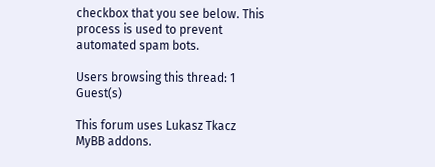checkbox that you see below. This process is used to prevent automated spam bots.

Users browsing this thread: 1 Guest(s)

This forum uses Lukasz Tkacz MyBB addons.